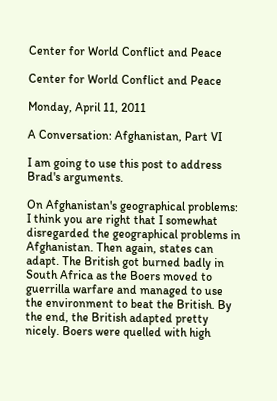Center for World Conflict and Peace

Center for World Conflict and Peace

Monday, April 11, 2011

A Conversation: Afghanistan, Part VI

I am going to use this post to address Brad's arguments.

On Afghanistan's geographical problems: I think you are right that I somewhat disregarded the geographical problems in Afghanistan. Then again, states can adapt. The British got burned badly in South Africa as the Boers moved to guerrilla warfare and managed to use the environment to beat the British. By the end, the British adapted pretty nicely. Boers were quelled with high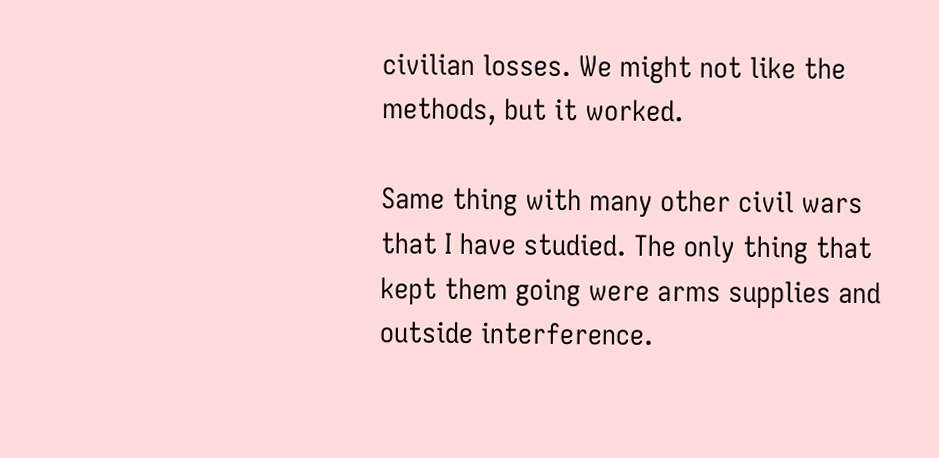civilian losses. We might not like the methods, but it worked.

Same thing with many other civil wars that I have studied. The only thing that kept them going were arms supplies and outside interference.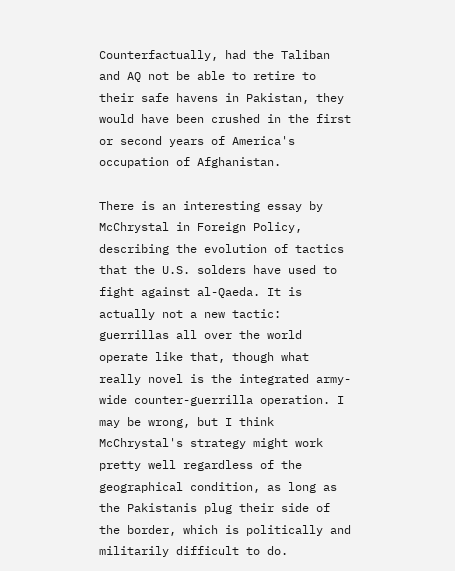Counterfactually, had the Taliban and AQ not be able to retire to their safe havens in Pakistan, they would have been crushed in the first or second years of America's occupation of Afghanistan.

There is an interesting essay by McChrystal in Foreign Policy, describing the evolution of tactics that the U.S. solders have used to fight against al-Qaeda. It is actually not a new tactic: guerrillas all over the world operate like that, though what really novel is the integrated army-wide counter-guerrilla operation. I may be wrong, but I think McChrystal's strategy might work pretty well regardless of the geographical condition, as long as the Pakistanis plug their side of the border, which is politically and militarily difficult to do.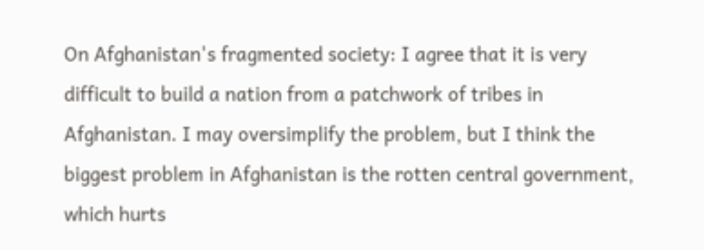On Afghanistan's fragmented society: I agree that it is very difficult to build a nation from a patchwork of tribes in Afghanistan. I may oversimplify the problem, but I think the biggest problem in Afghanistan is the rotten central government, which hurts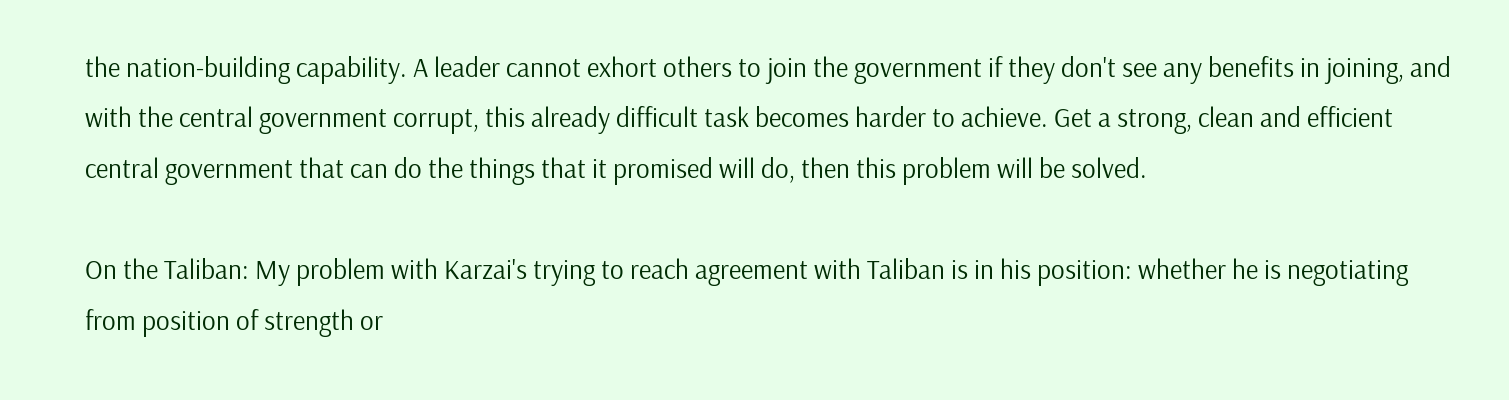the nation-building capability. A leader cannot exhort others to join the government if they don't see any benefits in joining, and with the central government corrupt, this already difficult task becomes harder to achieve. Get a strong, clean and efficient central government that can do the things that it promised will do, then this problem will be solved.

On the Taliban: My problem with Karzai's trying to reach agreement with Taliban is in his position: whether he is negotiating from position of strength or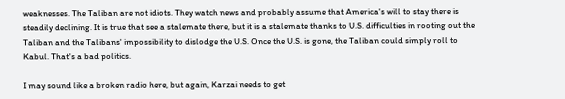weaknesses. The Taliban are not idiots. They watch news and probably assume that America's will to stay there is steadily declining. It is true that see a stalemate there, but it is a stalemate thanks to U.S. difficulties in rooting out the Taliban and the Talibans' impossibility to dislodge the U.S. Once the U.S. is gone, the Taliban could simply roll to Kabul. That's a bad politics.

I may sound like a broken radio here, but again, Karzai needs to get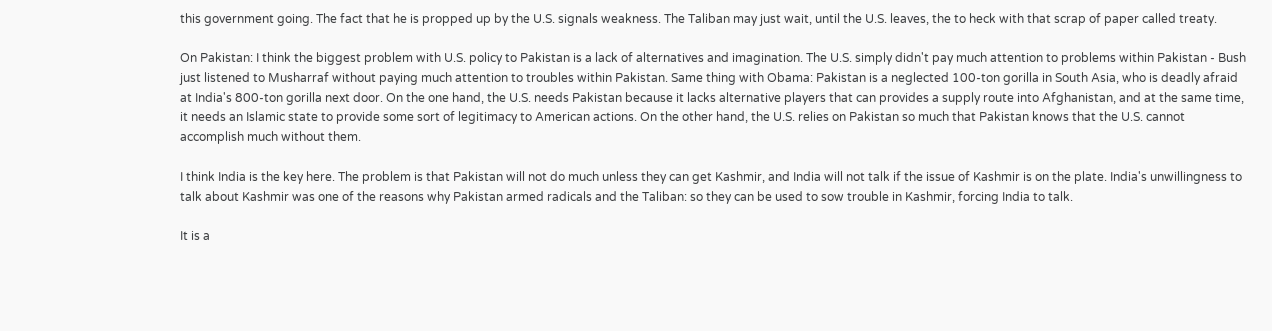this government going. The fact that he is propped up by the U.S. signals weakness. The Taliban may just wait, until the U.S. leaves, the to heck with that scrap of paper called treaty.

On Pakistan: I think the biggest problem with U.S. policy to Pakistan is a lack of alternatives and imagination. The U.S. simply didn't pay much attention to problems within Pakistan - Bush just listened to Musharraf without paying much attention to troubles within Pakistan. Same thing with Obama: Pakistan is a neglected 100-ton gorilla in South Asia, who is deadly afraid at India's 800-ton gorilla next door. On the one hand, the U.S. needs Pakistan because it lacks alternative players that can provides a supply route into Afghanistan, and at the same time, it needs an Islamic state to provide some sort of legitimacy to American actions. On the other hand, the U.S. relies on Pakistan so much that Pakistan knows that the U.S. cannot accomplish much without them.

I think India is the key here. The problem is that Pakistan will not do much unless they can get Kashmir, and India will not talk if the issue of Kashmir is on the plate. India's unwillingness to talk about Kashmir was one of the reasons why Pakistan armed radicals and the Taliban: so they can be used to sow trouble in Kashmir, forcing India to talk.

It is a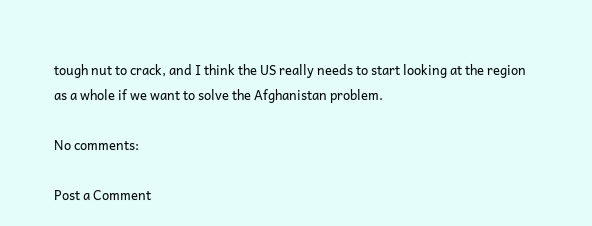tough nut to crack, and I think the US really needs to start looking at the region as a whole if we want to solve the Afghanistan problem.

No comments:

Post a Comment